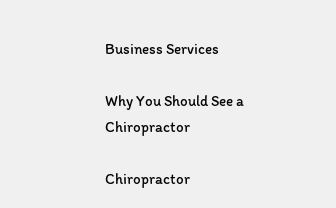Business Services

Why You Should See a Chiropractor

Chiropractor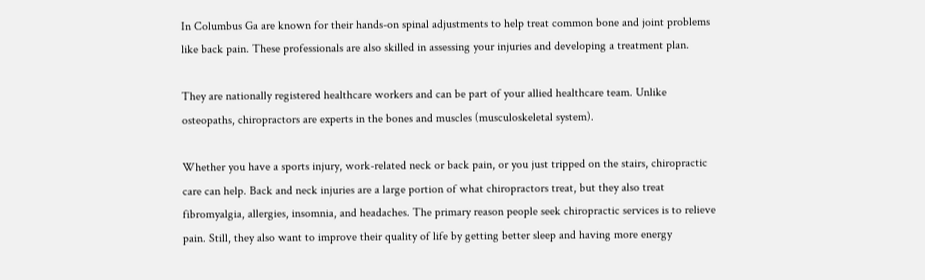In Columbus Ga are known for their hands-on spinal adjustments to help treat common bone and joint problems like back pain. These professionals are also skilled in assessing your injuries and developing a treatment plan.

They are nationally registered healthcare workers and can be part of your allied healthcare team. Unlike osteopaths, chiropractors are experts in the bones and muscles (musculoskeletal system).

Whether you have a sports injury, work-related neck or back pain, or you just tripped on the stairs, chiropractic care can help. Back and neck injuries are a large portion of what chiropractors treat, but they also treat fibromyalgia, allergies, insomnia, and headaches. The primary reason people seek chiropractic services is to relieve pain. Still, they also want to improve their quality of life by getting better sleep and having more energy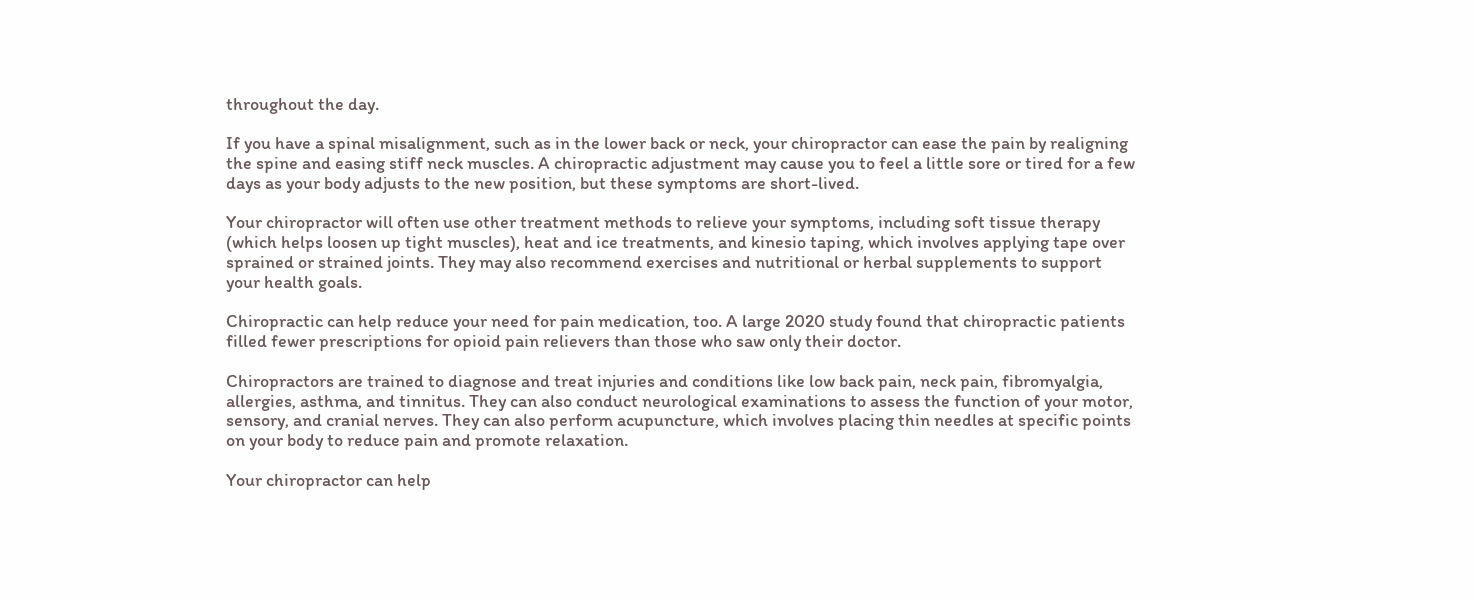throughout the day.

If you have a spinal misalignment, such as in the lower back or neck, your chiropractor can ease the pain by realigning the spine and easing stiff neck muscles. A chiropractic adjustment may cause you to feel a little sore or tired for a few days as your body adjusts to the new position, but these symptoms are short-lived.

Your chiropractor will often use other treatment methods to relieve your symptoms, including soft tissue therapy (which helps loosen up tight muscles), heat and ice treatments, and kinesio taping, which involves applying tape over sprained or strained joints. They may also recommend exercises and nutritional or herbal supplements to support your health goals.

Chiropractic can help reduce your need for pain medication, too. A large 2020 study found that chiropractic patients filled fewer prescriptions for opioid pain relievers than those who saw only their doctor.

Chiropractors are trained to diagnose and treat injuries and conditions like low back pain, neck pain, fibromyalgia, allergies, asthma, and tinnitus. They can also conduct neurological examinations to assess the function of your motor, sensory, and cranial nerves. They can also perform acupuncture, which involves placing thin needles at specific points on your body to reduce pain and promote relaxation.

Your chiropractor can help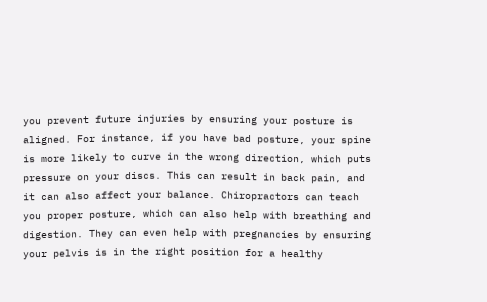you prevent future injuries by ensuring your posture is aligned. For instance, if you have bad posture, your spine is more likely to curve in the wrong direction, which puts pressure on your discs. This can result in back pain, and it can also affect your balance. Chiropractors can teach you proper posture, which can also help with breathing and digestion. They can even help with pregnancies by ensuring your pelvis is in the right position for a healthy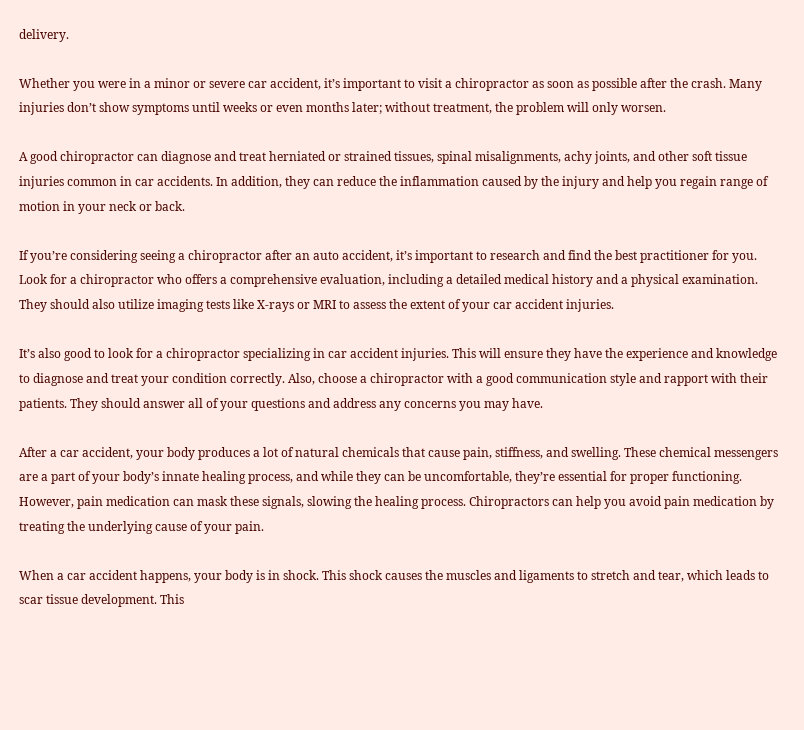delivery.

Whether you were in a minor or severe car accident, it’s important to visit a chiropractor as soon as possible after the crash. Many injuries don’t show symptoms until weeks or even months later; without treatment, the problem will only worsen.

A good chiropractor can diagnose and treat herniated or strained tissues, spinal misalignments, achy joints, and other soft tissue injuries common in car accidents. In addition, they can reduce the inflammation caused by the injury and help you regain range of motion in your neck or back.

If you’re considering seeing a chiropractor after an auto accident, it’s important to research and find the best practitioner for you. Look for a chiropractor who offers a comprehensive evaluation, including a detailed medical history and a physical examination. They should also utilize imaging tests like X-rays or MRI to assess the extent of your car accident injuries.

It’s also good to look for a chiropractor specializing in car accident injuries. This will ensure they have the experience and knowledge to diagnose and treat your condition correctly. Also, choose a chiropractor with a good communication style and rapport with their patients. They should answer all of your questions and address any concerns you may have.

After a car accident, your body produces a lot of natural chemicals that cause pain, stiffness, and swelling. These chemical messengers are a part of your body’s innate healing process, and while they can be uncomfortable, they’re essential for proper functioning. However, pain medication can mask these signals, slowing the healing process. Chiropractors can help you avoid pain medication by treating the underlying cause of your pain.

When a car accident happens, your body is in shock. This shock causes the muscles and ligaments to stretch and tear, which leads to scar tissue development. This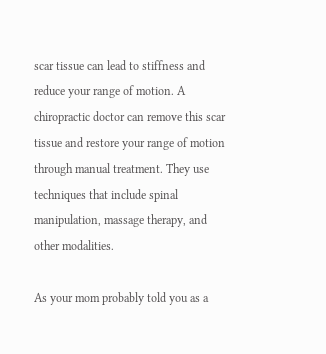scar tissue can lead to stiffness and reduce your range of motion. A chiropractic doctor can remove this scar tissue and restore your range of motion through manual treatment. They use techniques that include spinal manipulation, massage therapy, and other modalities.

As your mom probably told you as a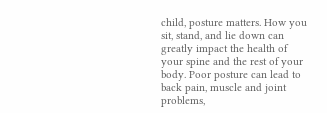child, posture matters. How you sit, stand, and lie down can greatly impact the health of your spine and the rest of your body. Poor posture can lead to back pain, muscle and joint problems,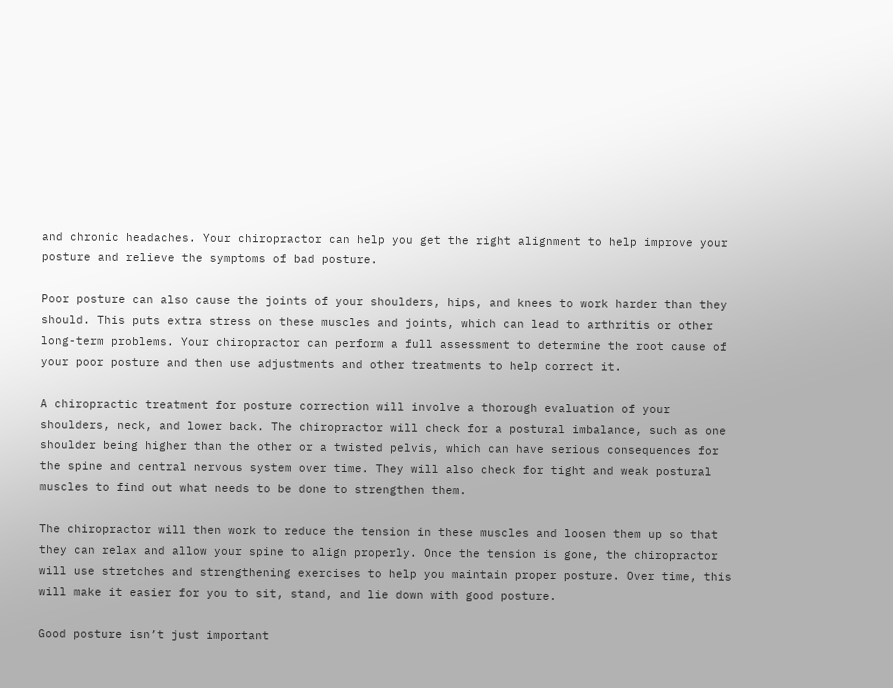and chronic headaches. Your chiropractor can help you get the right alignment to help improve your posture and relieve the symptoms of bad posture.

Poor posture can also cause the joints of your shoulders, hips, and knees to work harder than they should. This puts extra stress on these muscles and joints, which can lead to arthritis or other long-term problems. Your chiropractor can perform a full assessment to determine the root cause of your poor posture and then use adjustments and other treatments to help correct it.

A chiropractic treatment for posture correction will involve a thorough evaluation of your shoulders, neck, and lower back. The chiropractor will check for a postural imbalance, such as one shoulder being higher than the other or a twisted pelvis, which can have serious consequences for the spine and central nervous system over time. They will also check for tight and weak postural muscles to find out what needs to be done to strengthen them.

The chiropractor will then work to reduce the tension in these muscles and loosen them up so that they can relax and allow your spine to align properly. Once the tension is gone, the chiropractor will use stretches and strengthening exercises to help you maintain proper posture. Over time, this will make it easier for you to sit, stand, and lie down with good posture.

Good posture isn’t just important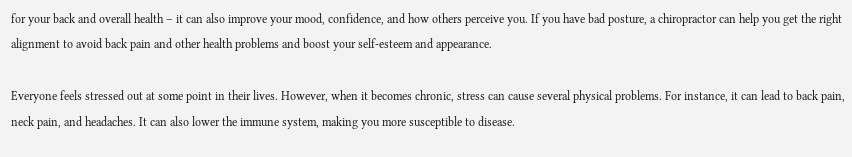for your back and overall health – it can also improve your mood, confidence, and how others perceive you. If you have bad posture, a chiropractor can help you get the right alignment to avoid back pain and other health problems and boost your self-esteem and appearance.

Everyone feels stressed out at some point in their lives. However, when it becomes chronic, stress can cause several physical problems. For instance, it can lead to back pain, neck pain, and headaches. It can also lower the immune system, making you more susceptible to disease.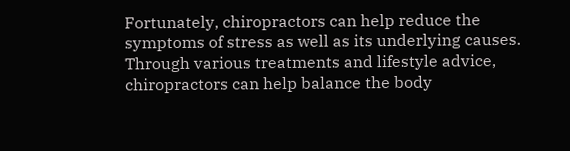Fortunately, chiropractors can help reduce the symptoms of stress as well as its underlying causes. Through various treatments and lifestyle advice, chiropractors can help balance the body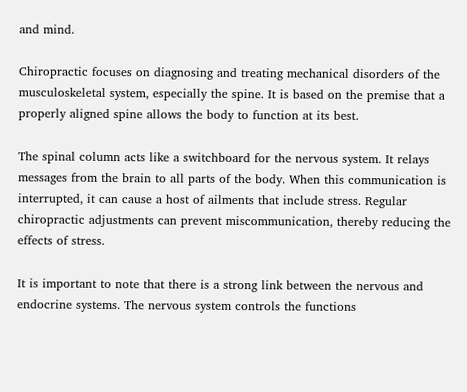and mind.

Chiropractic focuses on diagnosing and treating mechanical disorders of the musculoskeletal system, especially the spine. It is based on the premise that a properly aligned spine allows the body to function at its best.

The spinal column acts like a switchboard for the nervous system. It relays messages from the brain to all parts of the body. When this communication is interrupted, it can cause a host of ailments that include stress. Regular chiropractic adjustments can prevent miscommunication, thereby reducing the effects of stress.

It is important to note that there is a strong link between the nervous and endocrine systems. The nervous system controls the functions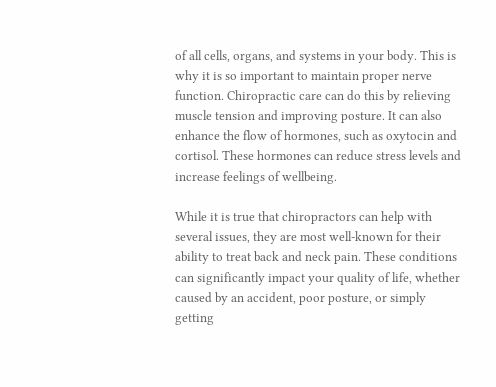of all cells, organs, and systems in your body. This is why it is so important to maintain proper nerve function. Chiropractic care can do this by relieving muscle tension and improving posture. It can also enhance the flow of hormones, such as oxytocin and cortisol. These hormones can reduce stress levels and increase feelings of wellbeing.

While it is true that chiropractors can help with several issues, they are most well-known for their ability to treat back and neck pain. These conditions can significantly impact your quality of life, whether caused by an accident, poor posture, or simply getting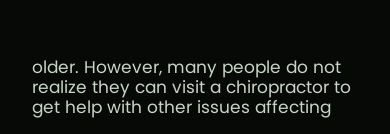older. However, many people do not realize they can visit a chiropractor to get help with other issues affecting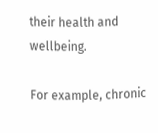their health and wellbeing.

For example, chronic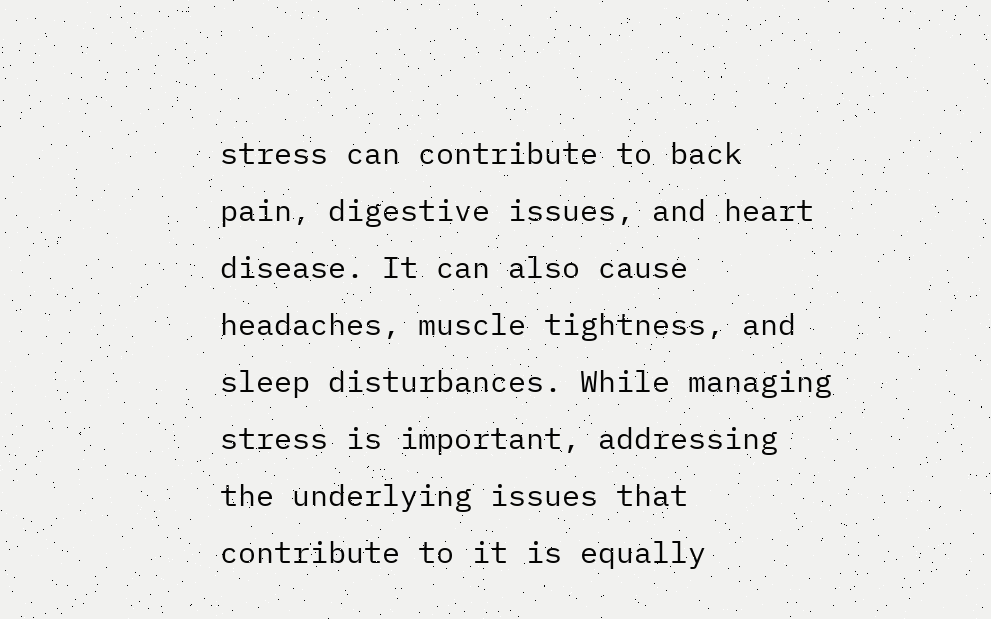stress can contribute to back pain, digestive issues, and heart disease. It can also cause headaches, muscle tightness, and sleep disturbances. While managing stress is important, addressing the underlying issues that contribute to it is equally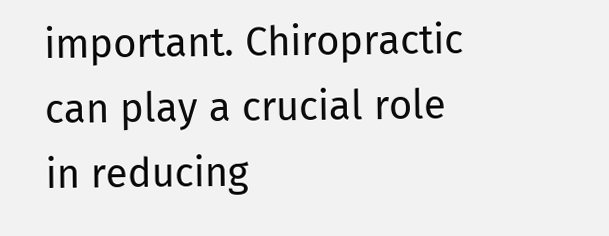important. Chiropractic can play a crucial role in reducing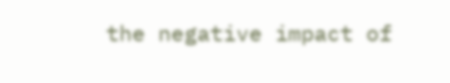the negative impact of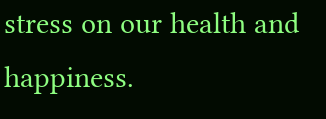stress on our health and happiness.